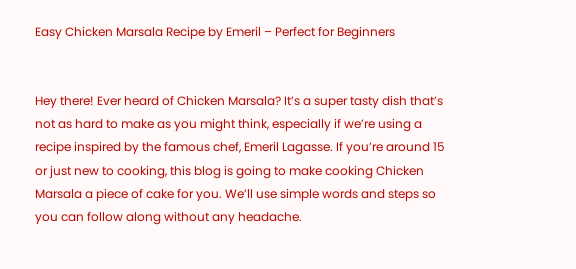Easy Chicken Marsala Recipe by Emeril – Perfect for Beginners


Hey there! Ever heard of Chicken Marsala? It’s a super tasty dish that’s not as hard to make as you might think, especially if we’re using a recipe inspired by the famous chef, Emeril Lagasse. If you’re around 15 or just new to cooking, this blog is going to make cooking Chicken Marsala a piece of cake for you. We’ll use simple words and steps so you can follow along without any headache.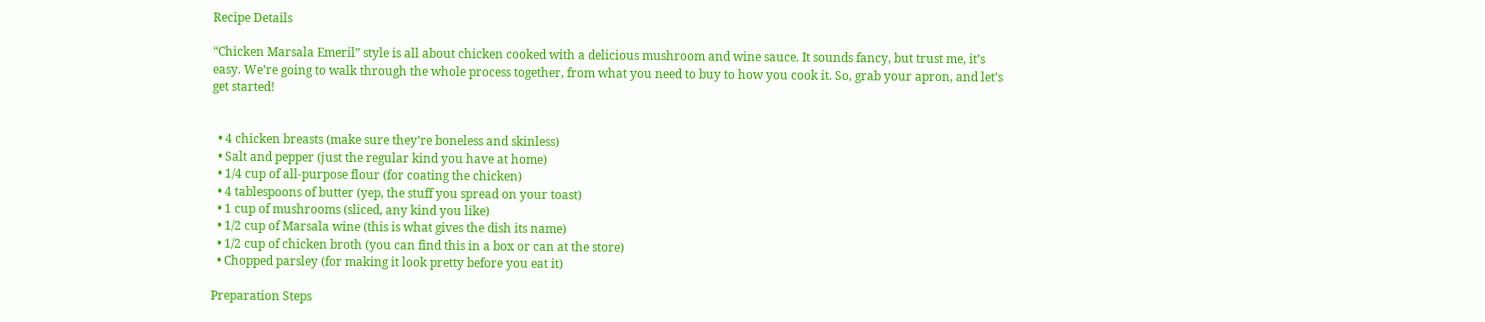Recipe Details

“Chicken Marsala Emeril” style is all about chicken cooked with a delicious mushroom and wine sauce. It sounds fancy, but trust me, it’s easy. We’re going to walk through the whole process together, from what you need to buy to how you cook it. So, grab your apron, and let’s get started!


  • 4 chicken breasts (make sure they’re boneless and skinless)
  • Salt and pepper (just the regular kind you have at home)
  • 1/4 cup of all-purpose flour (for coating the chicken)
  • 4 tablespoons of butter (yep, the stuff you spread on your toast)
  • 1 cup of mushrooms (sliced, any kind you like)
  • 1/2 cup of Marsala wine (this is what gives the dish its name)
  • 1/2 cup of chicken broth (you can find this in a box or can at the store)
  • Chopped parsley (for making it look pretty before you eat it)

Preparation Steps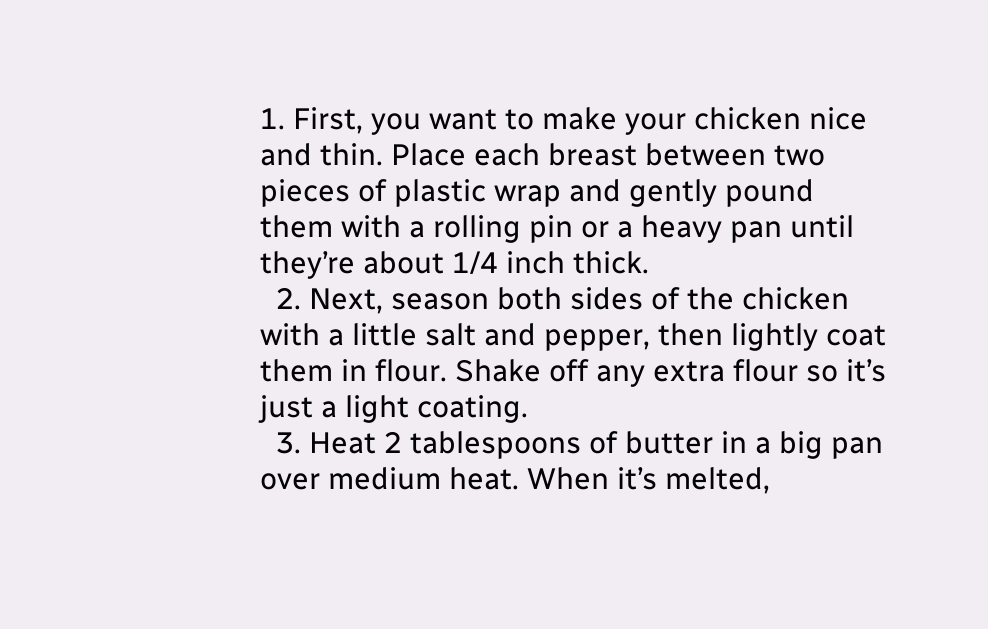1. First, you want to make your chicken nice and thin. Place each breast between two pieces of plastic wrap and gently pound them with a rolling pin or a heavy pan until they’re about 1/4 inch thick.
  2. Next, season both sides of the chicken with a little salt and pepper, then lightly coat them in flour. Shake off any extra flour so it’s just a light coating.
  3. Heat 2 tablespoons of butter in a big pan over medium heat. When it’s melted,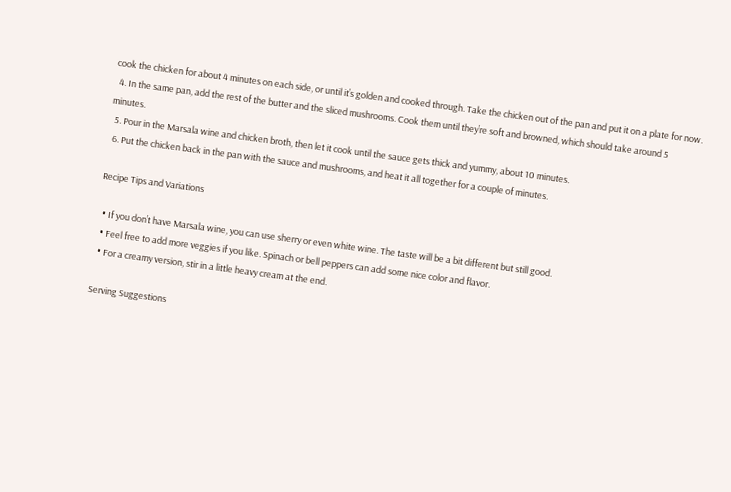cook the chicken for about 4 minutes on each side, or until it’s golden and cooked through. Take the chicken out of the pan and put it on a plate for now.
  4. In the same pan, add the rest of the butter and the sliced mushrooms. Cook them until they’re soft and browned, which should take around 5 minutes.
  5. Pour in the Marsala wine and chicken broth, then let it cook until the sauce gets thick and yummy, about 10 minutes.
  6. Put the chicken back in the pan with the sauce and mushrooms, and heat it all together for a couple of minutes.

Recipe Tips and Variations

  • If you don’t have Marsala wine, you can use sherry or even white wine. The taste will be a bit different but still good.
  • Feel free to add more veggies if you like. Spinach or bell peppers can add some nice color and flavor.
  • For a creamy version, stir in a little heavy cream at the end.

Serving Suggestions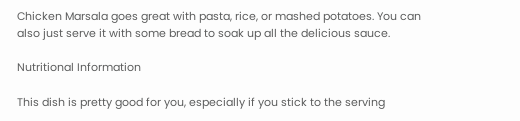Chicken Marsala goes great with pasta, rice, or mashed potatoes. You can also just serve it with some bread to soak up all the delicious sauce.

Nutritional Information

This dish is pretty good for you, especially if you stick to the serving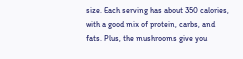size. Each serving has about 350 calories, with a good mix of protein, carbs, and fats. Plus, the mushrooms give you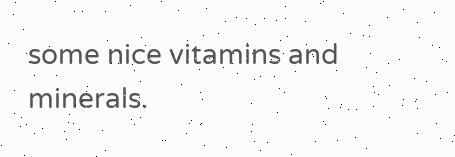some nice vitamins and minerals.